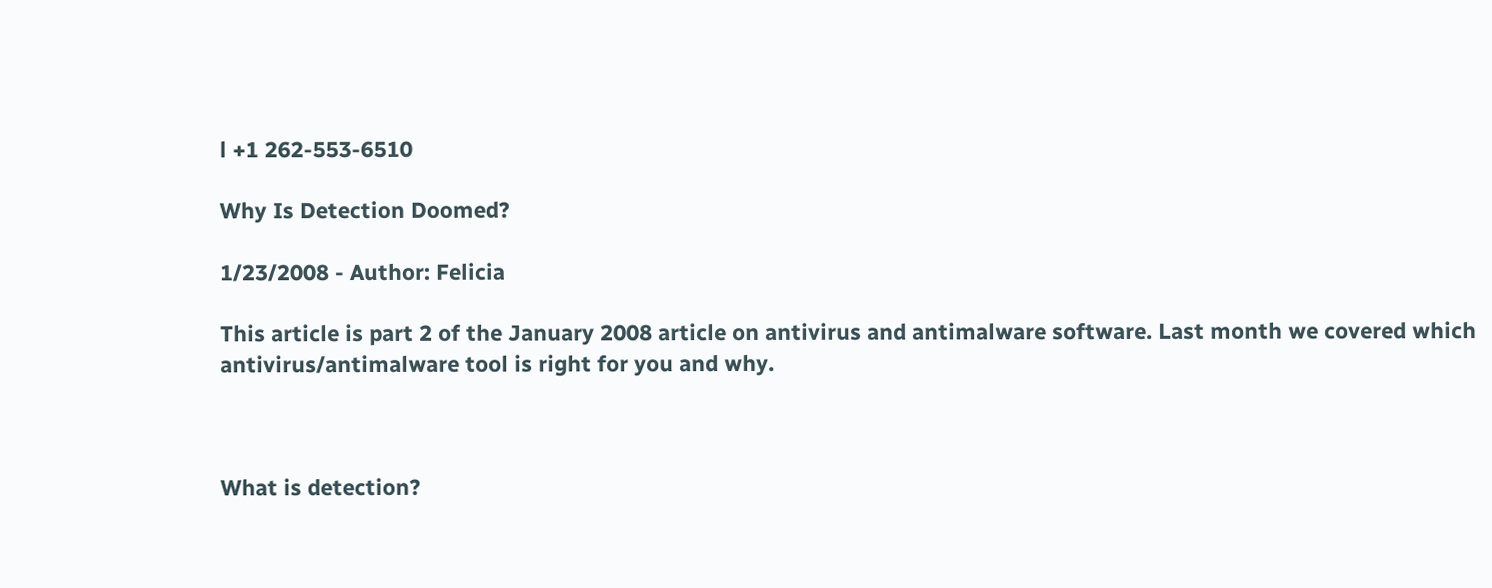l +1 262-553-6510

Why Is Detection Doomed?

1/23/2008 - Author: Felicia

This article is part 2 of the January 2008 article on antivirus and antimalware software. Last month we covered which antivirus/antimalware tool is right for you and why.



What is detection?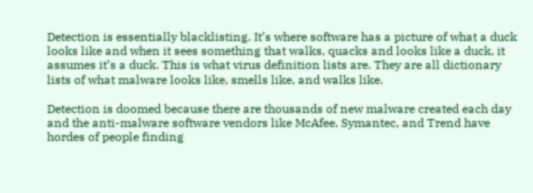Detection is essentially blacklisting. It’s where software has a picture of what a duck looks like and when it sees something that walks, quacks and looks like a duck, it assumes it’s a duck. This is what virus definition lists are. They are all dictionary lists of what malware looks like, smells like, and walks like.

Detection is doomed because there are thousands of new malware created each day and the anti-malware software vendors like McAfee, Symantec, and Trend have hordes of people finding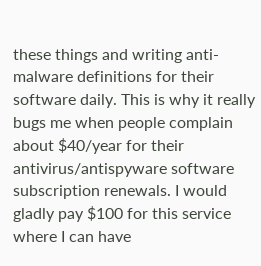these things and writing anti-malware definitions for their software daily. This is why it really bugs me when people complain about $40/year for their antivirus/antispyware software subscription renewals. I would gladly pay $100 for this service where I can have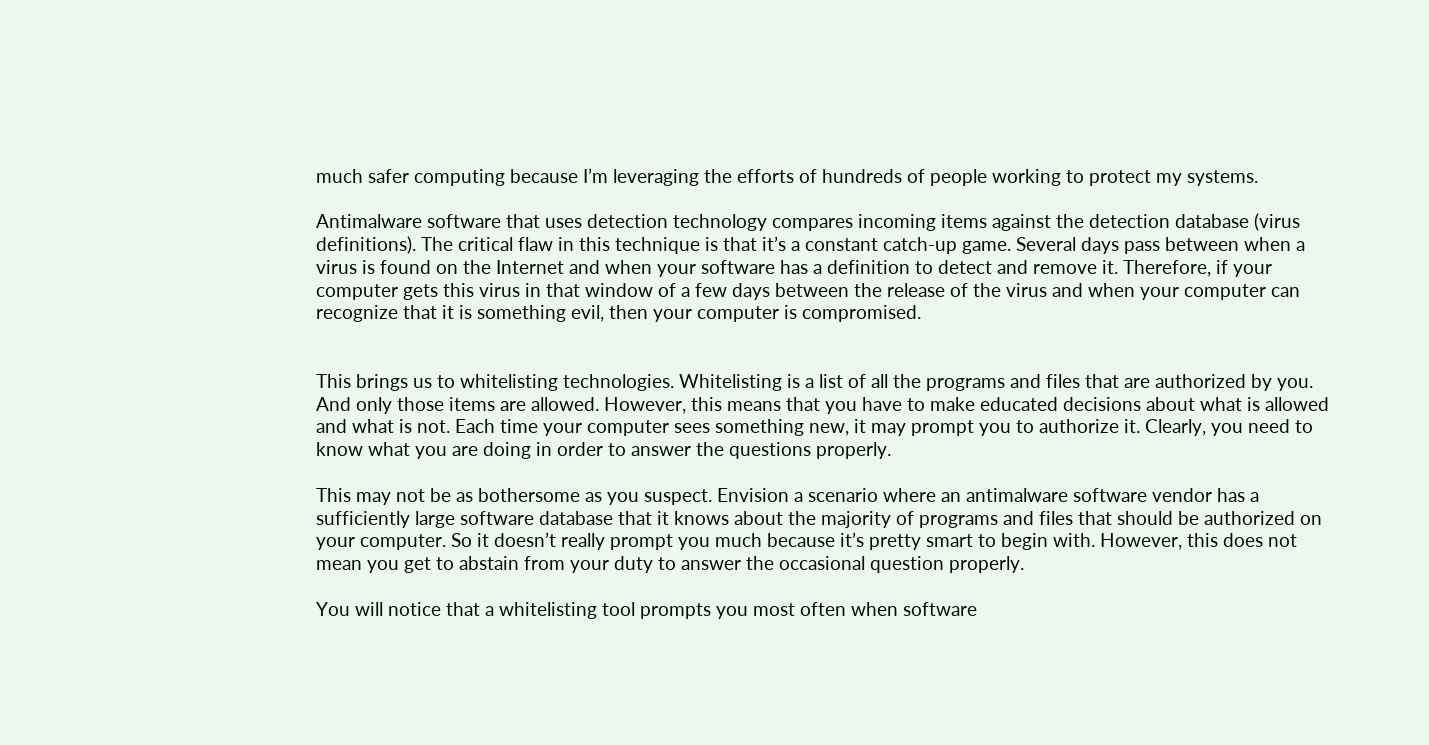much safer computing because I’m leveraging the efforts of hundreds of people working to protect my systems.

Antimalware software that uses detection technology compares incoming items against the detection database (virus definitions). The critical flaw in this technique is that it’s a constant catch-up game. Several days pass between when a virus is found on the Internet and when your software has a definition to detect and remove it. Therefore, if your computer gets this virus in that window of a few days between the release of the virus and when your computer can recognize that it is something evil, then your computer is compromised.


This brings us to whitelisting technologies. Whitelisting is a list of all the programs and files that are authorized by you. And only those items are allowed. However, this means that you have to make educated decisions about what is allowed and what is not. Each time your computer sees something new, it may prompt you to authorize it. Clearly, you need to know what you are doing in order to answer the questions properly.

This may not be as bothersome as you suspect. Envision a scenario where an antimalware software vendor has a sufficiently large software database that it knows about the majority of programs and files that should be authorized on your computer. So it doesn’t really prompt you much because it’s pretty smart to begin with. However, this does not mean you get to abstain from your duty to answer the occasional question properly.

You will notice that a whitelisting tool prompts you most often when software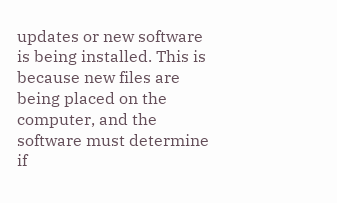updates or new software is being installed. This is because new files are being placed on the computer, and the software must determine if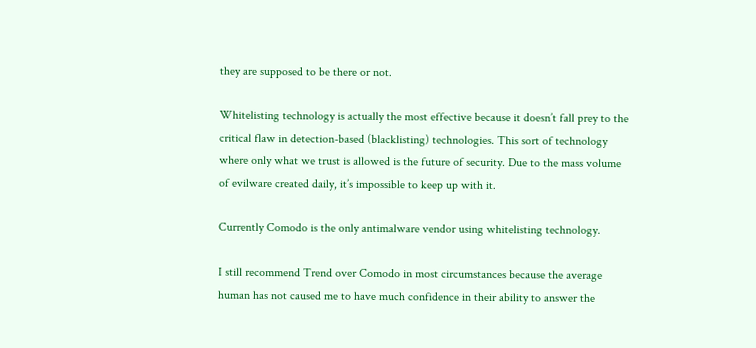they are supposed to be there or not.

Whitelisting technology is actually the most effective because it doesn’t fall prey to the critical flaw in detection-based (blacklisting) technologies. This sort of technology where only what we trust is allowed is the future of security. Due to the mass volume of evilware created daily, it’s impossible to keep up with it.

Currently Comodo is the only antimalware vendor using whitelisting technology.

I still recommend Trend over Comodo in most circumstances because the average human has not caused me to have much confidence in their ability to answer the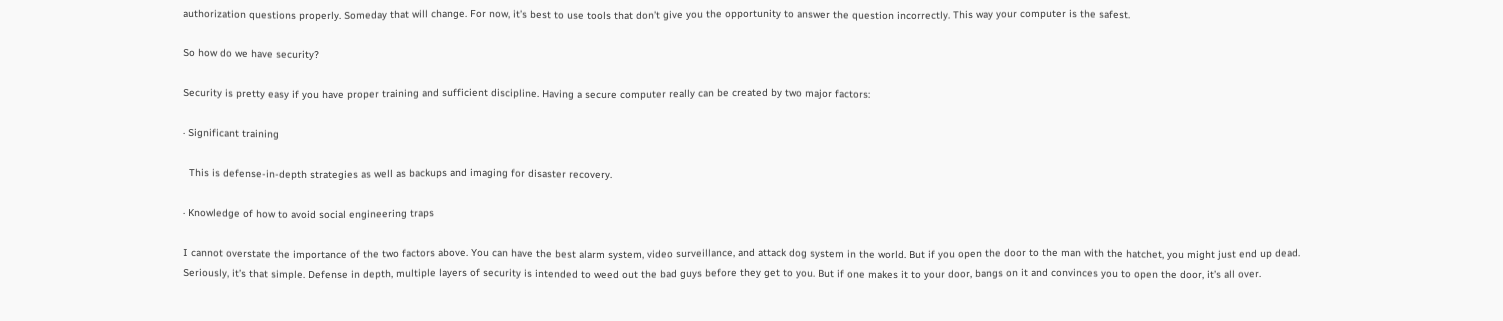authorization questions properly. Someday that will change. For now, it’s best to use tools that don’t give you the opportunity to answer the question incorrectly. This way your computer is the safest.

So how do we have security?

Security is pretty easy if you have proper training and sufficient discipline. Having a secure computer really can be created by two major factors:

· Significant training

  This is defense-in-depth strategies as well as backups and imaging for disaster recovery.

· Knowledge of how to avoid social engineering traps

I cannot overstate the importance of the two factors above. You can have the best alarm system, video surveillance, and attack dog system in the world. But if you open the door to the man with the hatchet, you might just end up dead. Seriously, it’s that simple. Defense in depth, multiple layers of security is intended to weed out the bad guys before they get to you. But if one makes it to your door, bangs on it and convinces you to open the door, it’s all over.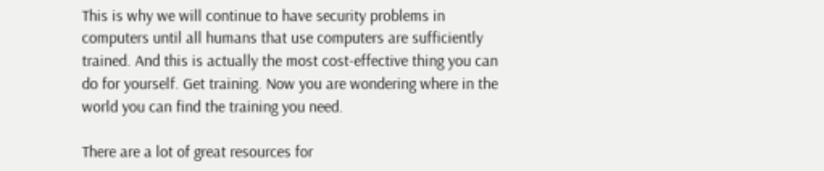This is why we will continue to have security problems in computers until all humans that use computers are sufficiently trained. And this is actually the most cost-effective thing you can do for yourself. Get training. Now you are wondering where in the world you can find the training you need.

There are a lot of great resources for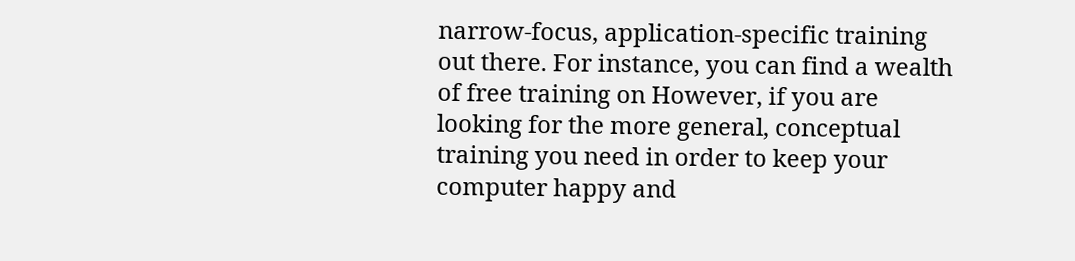narrow-focus, application-specific training out there. For instance, you can find a wealth of free training on However, if you are looking for the more general, conceptual training you need in order to keep your computer happy and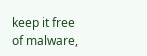keep it free of malware,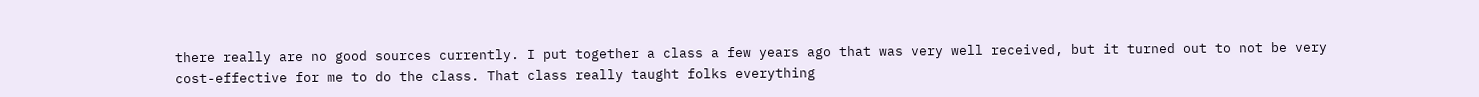there really are no good sources currently. I put together a class a few years ago that was very well received, but it turned out to not be very cost-effective for me to do the class. That class really taught folks everything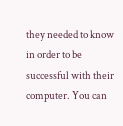they needed to know in order to be successful with their computer. You can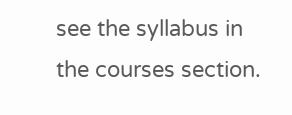see the syllabus in the courses section.